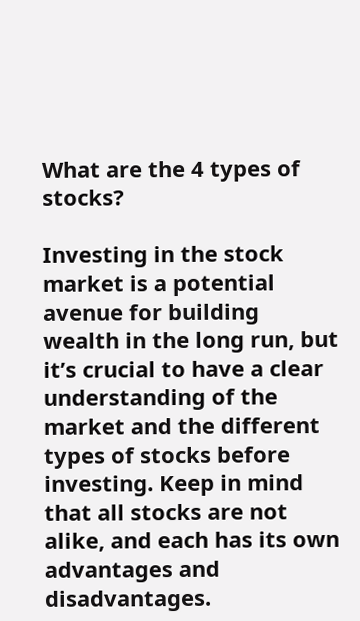What are the 4 types of stocks?

Investing in the stock market is a potential avenue for building wealth in the long run, but it’s crucial to have a clear understanding of the market and the different types of stocks before investing. Keep in mind that all stocks are not alike, and each has its own advantages and disadvantages.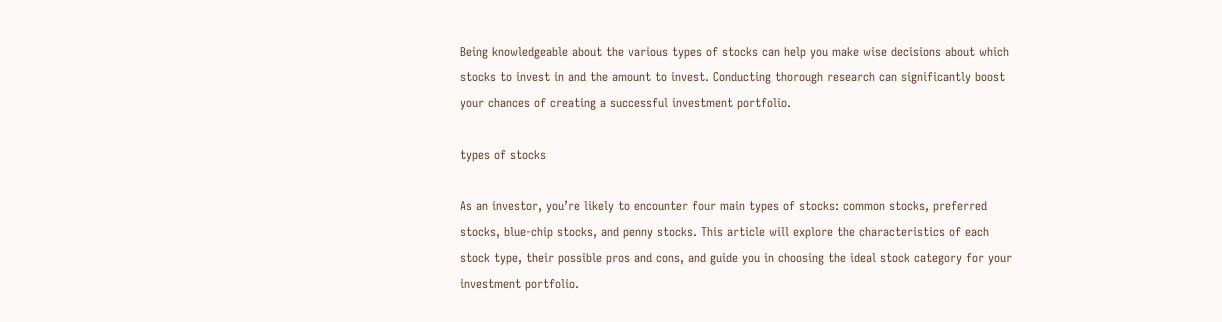Being knowledgeable about the various types of stocks can help you make wise decisions about which stocks to invest in and the amount to invest. Conducting thorough research can significantly boost your chances of creating a successful investment portfolio.

types of stocks

As an investor, you’re likely to encounter four main types of stocks: common stocks, preferred stocks, blue-chip stocks, and penny stocks. This article will explore the characteristics of each stock type, their possible pros and cons, and guide you in choosing the ideal stock category for your investment portfolio.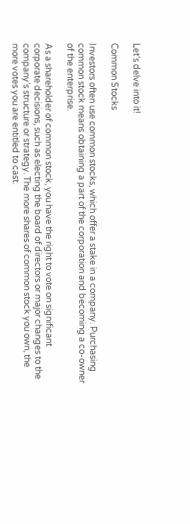Let’s delve into it!

Common Stocks

Investors often use common stocks, which offer a stake in a company. Purchasing common stock means obtaining a part of the corporation and becoming a co-owner of the enterprise.

As a shareholder of common stock, you have the right to vote on significant corporate decisions, such as electing the board of directors or major changes to the company’s structure or strategy. The more shares of common stock you own, the more votes you are entitled to cast.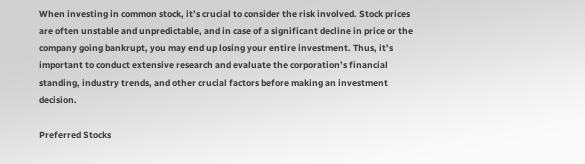When investing in common stock, it’s crucial to consider the risk involved. Stock prices are often unstable and unpredictable, and in case of a significant decline in price or the company going bankrupt, you may end up losing your entire investment. Thus, it’s important to conduct extensive research and evaluate the corporation’s financial standing, industry trends, and other crucial factors before making an investment decision.

Preferred Stocks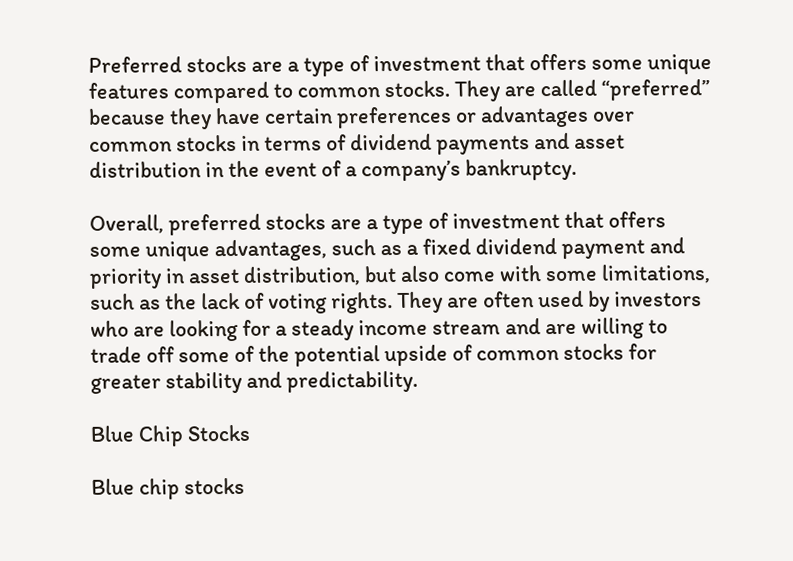Preferred stocks are a type of investment that offers some unique features compared to common stocks. They are called “preferred” because they have certain preferences or advantages over common stocks in terms of dividend payments and asset distribution in the event of a company’s bankruptcy.

Overall, preferred stocks are a type of investment that offers some unique advantages, such as a fixed dividend payment and priority in asset distribution, but also come with some limitations, such as the lack of voting rights. They are often used by investors who are looking for a steady income stream and are willing to trade off some of the potential upside of common stocks for greater stability and predictability.

Blue Chip Stocks

Blue chip stocks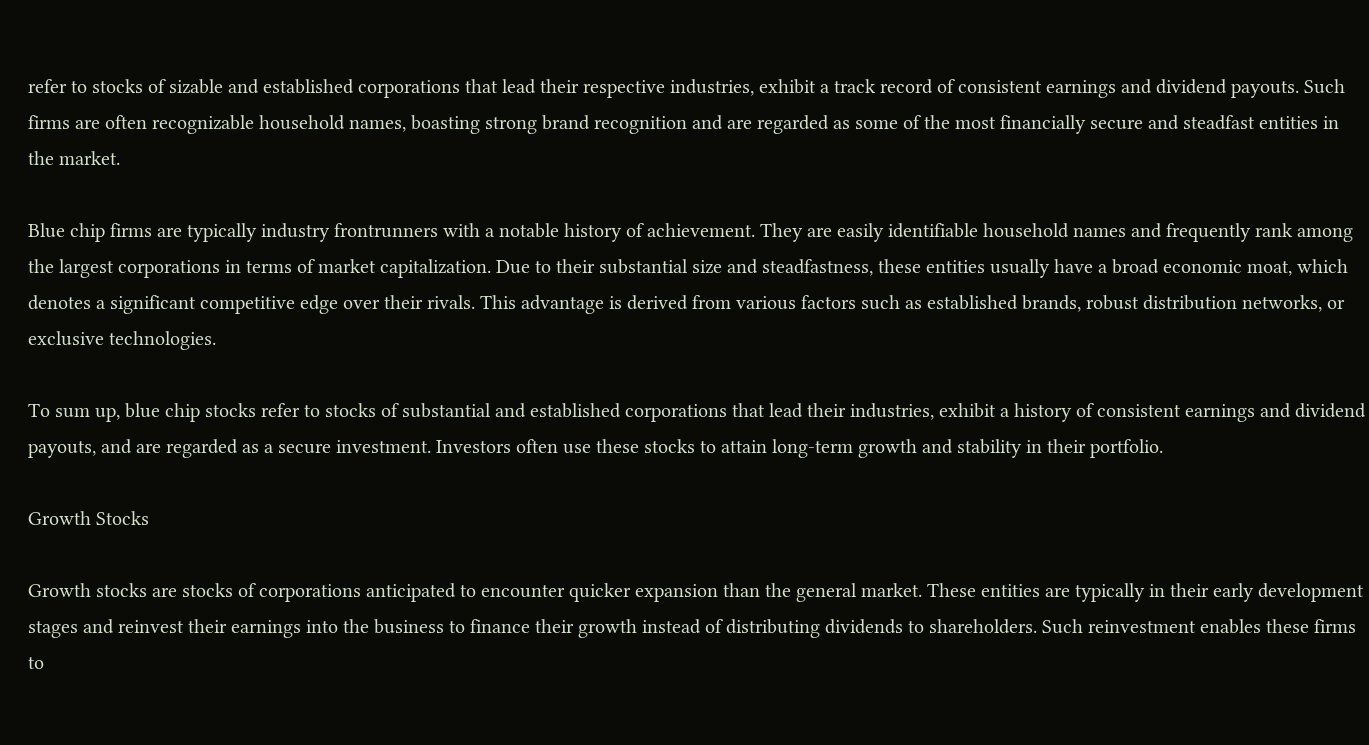refer to stocks of sizable and established corporations that lead their respective industries, exhibit a track record of consistent earnings and dividend payouts. Such firms are often recognizable household names, boasting strong brand recognition and are regarded as some of the most financially secure and steadfast entities in the market.

Blue chip firms are typically industry frontrunners with a notable history of achievement. They are easily identifiable household names and frequently rank among the largest corporations in terms of market capitalization. Due to their substantial size and steadfastness, these entities usually have a broad economic moat, which denotes a significant competitive edge over their rivals. This advantage is derived from various factors such as established brands, robust distribution networks, or exclusive technologies.

To sum up, blue chip stocks refer to stocks of substantial and established corporations that lead their industries, exhibit a history of consistent earnings and dividend payouts, and are regarded as a secure investment. Investors often use these stocks to attain long-term growth and stability in their portfolio.

Growth Stocks

Growth stocks are stocks of corporations anticipated to encounter quicker expansion than the general market. These entities are typically in their early development stages and reinvest their earnings into the business to finance their growth instead of distributing dividends to shareholders. Such reinvestment enables these firms to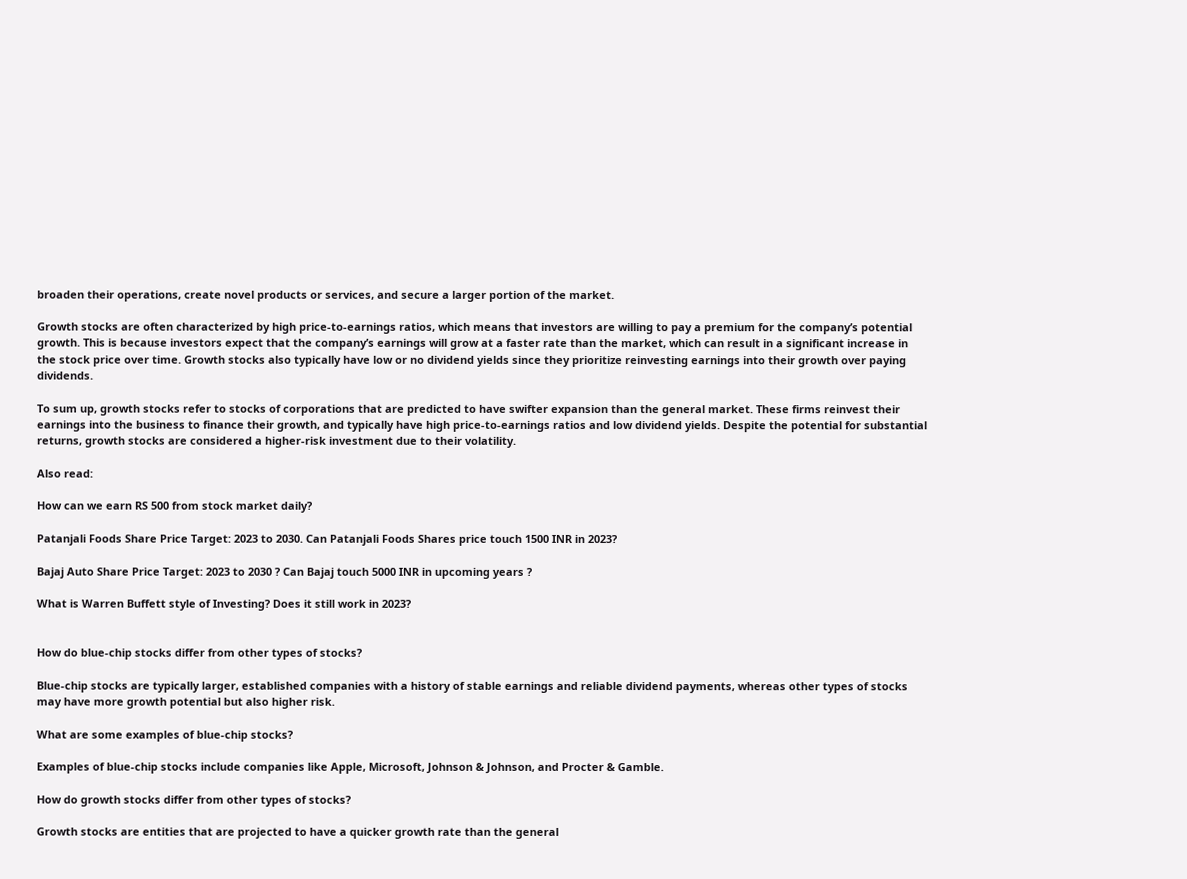broaden their operations, create novel products or services, and secure a larger portion of the market.

Growth stocks are often characterized by high price-to-earnings ratios, which means that investors are willing to pay a premium for the company’s potential growth. This is because investors expect that the company’s earnings will grow at a faster rate than the market, which can result in a significant increase in the stock price over time. Growth stocks also typically have low or no dividend yields since they prioritize reinvesting earnings into their growth over paying dividends.

To sum up, growth stocks refer to stocks of corporations that are predicted to have swifter expansion than the general market. These firms reinvest their earnings into the business to finance their growth, and typically have high price-to-earnings ratios and low dividend yields. Despite the potential for substantial returns, growth stocks are considered a higher-risk investment due to their volatility.

Also read:

How can we earn RS 500 from stock market daily?

Patanjali Foods Share Price Target: 2023 to 2030. Can Patanjali Foods Shares price touch 1500 INR in 2023?

Bajaj Auto Share Price Target: 2023 to 2030 ? Can Bajaj touch 5000 INR in upcoming years ?

What is Warren Buffett style of Investing? Does it still work in 2023?


How do blue-chip stocks differ from other types of stocks?

Blue-chip stocks are typically larger, established companies with a history of stable earnings and reliable dividend payments, whereas other types of stocks may have more growth potential but also higher risk.

What are some examples of blue-chip stocks?

Examples of blue-chip stocks include companies like Apple, Microsoft, Johnson & Johnson, and Procter & Gamble.

How do growth stocks differ from other types of stocks?

Growth stocks are entities that are projected to have a quicker growth rate than the general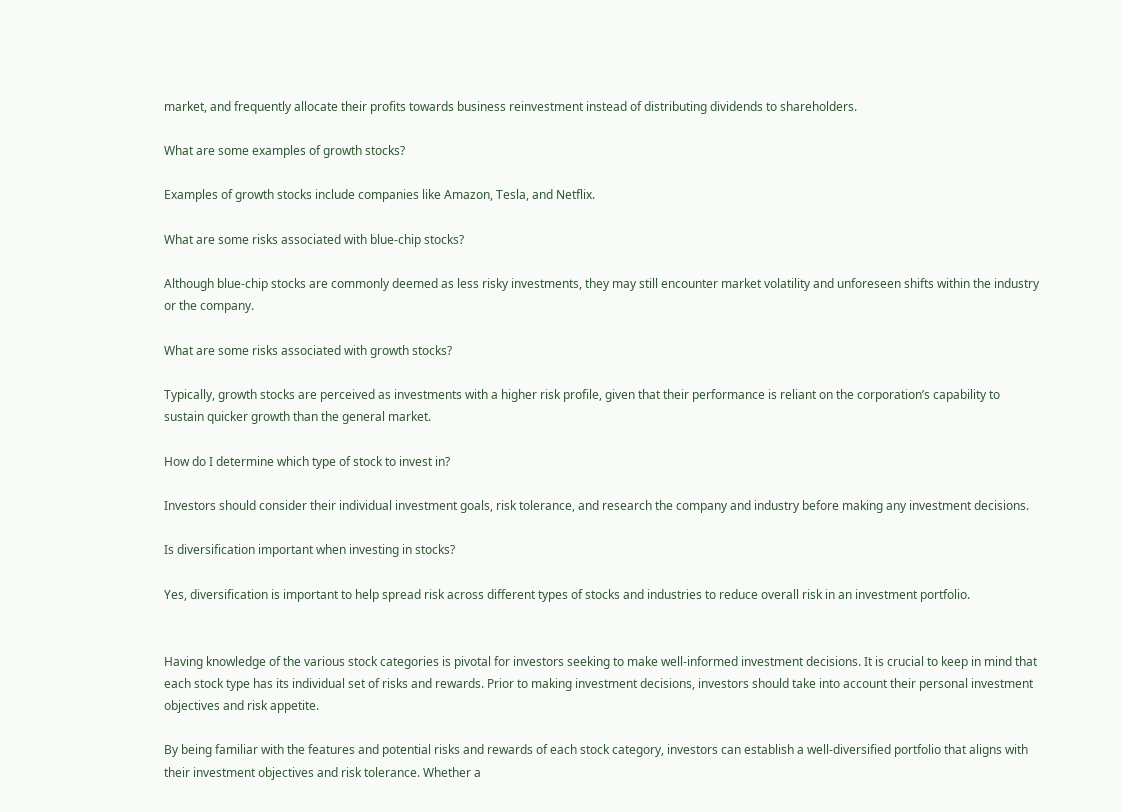market, and frequently allocate their profits towards business reinvestment instead of distributing dividends to shareholders.

What are some examples of growth stocks?

Examples of growth stocks include companies like Amazon, Tesla, and Netflix.

What are some risks associated with blue-chip stocks?

Although blue-chip stocks are commonly deemed as less risky investments, they may still encounter market volatility and unforeseen shifts within the industry or the company.

What are some risks associated with growth stocks?

Typically, growth stocks are perceived as investments with a higher risk profile, given that their performance is reliant on the corporation’s capability to sustain quicker growth than the general market.

How do I determine which type of stock to invest in?

Investors should consider their individual investment goals, risk tolerance, and research the company and industry before making any investment decisions.

Is diversification important when investing in stocks?

Yes, diversification is important to help spread risk across different types of stocks and industries to reduce overall risk in an investment portfolio.


Having knowledge of the various stock categories is pivotal for investors seeking to make well-informed investment decisions. It is crucial to keep in mind that each stock type has its individual set of risks and rewards. Prior to making investment decisions, investors should take into account their personal investment objectives and risk appetite.

By being familiar with the features and potential risks and rewards of each stock category, investors can establish a well-diversified portfolio that aligns with their investment objectives and risk tolerance. Whether a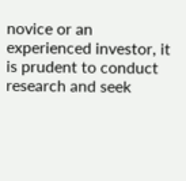novice or an experienced investor, it is prudent to conduct research and seek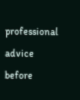professional advice before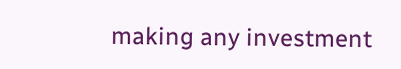making any investment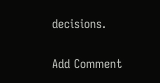decisions.

Add Comment